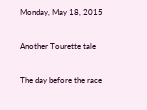Monday, May 18, 2015

Another Tourette tale

The day before the race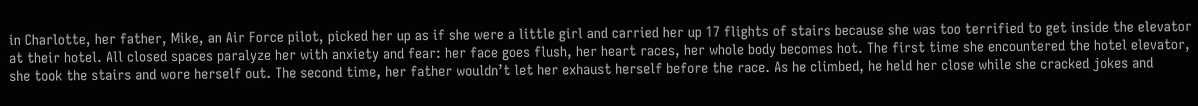in Charlotte, her father, Mike, an Air Force pilot, picked her up as if she were a little girl and carried her up 17 flights of stairs because she was too terrified to get inside the elevator at their hotel. All closed spaces paralyze her with anxiety and fear: her face goes flush, her heart races, her whole body becomes hot. The first time she encountered the hotel elevator, she took the stairs and wore herself out. The second time, her father wouldn’t let her exhaust herself before the race. As he climbed, he held her close while she cracked jokes and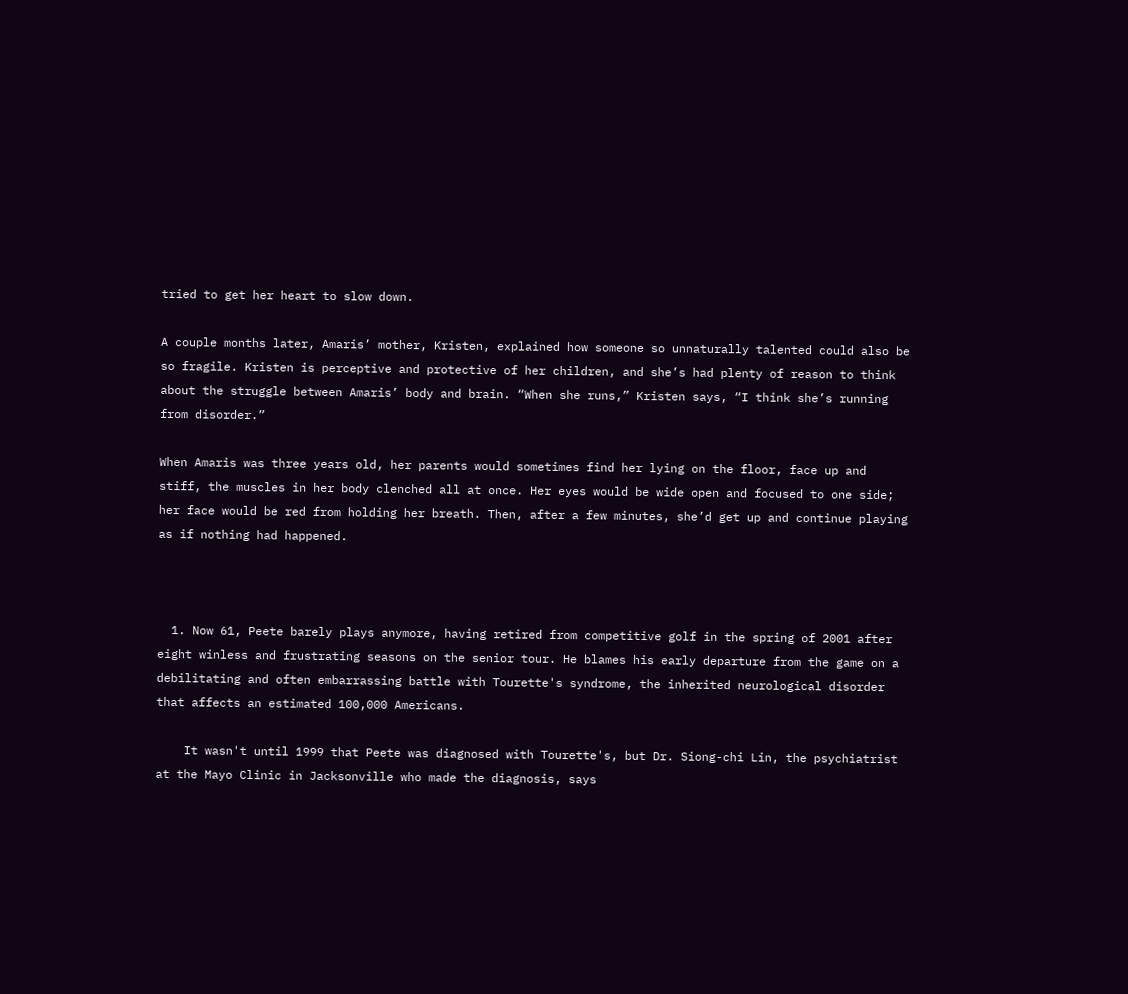tried to get her heart to slow down.

A couple months later, Amaris’ mother, Kristen, explained how someone so unnaturally talented could also be so fragile. Kristen is perceptive and protective of her children, and she’s had plenty of reason to think about the struggle between Amaris’ body and brain. “When she runs,” Kristen says, “I think she’s running from disorder.”

When Amaris was three years old, her parents would sometimes find her lying on the floor, face up and stiff, the muscles in her body clenched all at once. Her eyes would be wide open and focused to one side; her face would be red from holding her breath. Then, after a few minutes, she’d get up and continue playing as if nothing had happened.



  1. Now 61, Peete barely plays anymore, having retired from competitive golf in the spring of 2001 after eight winless and frustrating seasons on the senior tour. He blames his early departure from the game on a debilitating and often embarrassing battle with Tourette's syndrome, the inherited neurological disorder that affects an estimated 100,000 Americans.

    It wasn't until 1999 that Peete was diagnosed with Tourette's, but Dr. Siong-chi Lin, the psychiatrist at the Mayo Clinic in Jacksonville who made the diagnosis, says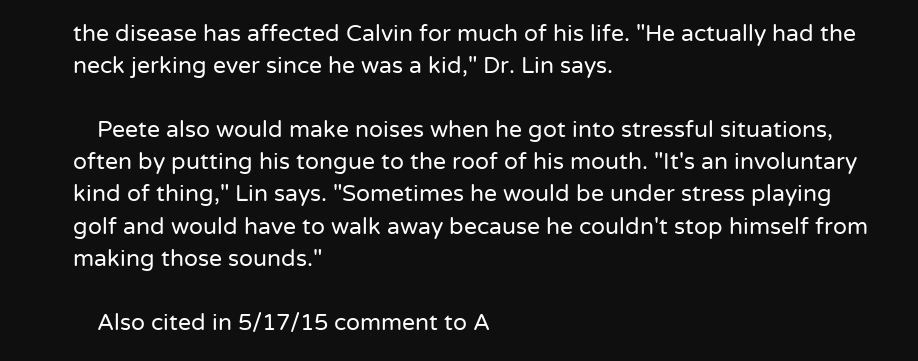the disease has affected Calvin for much of his life. "He actually had the neck jerking ever since he was a kid," Dr. Lin says.

    Peete also would make noises when he got into stressful situations, often by putting his tongue to the roof of his mouth. "It's an involuntary kind of thing," Lin says. "Sometimes he would be under stress playing golf and would have to walk away because he couldn't stop himself from making those sounds."

    Also cited in 5/17/15 comment to A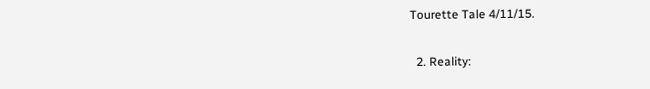Tourette Tale 4/11/15.

  2. Reality: